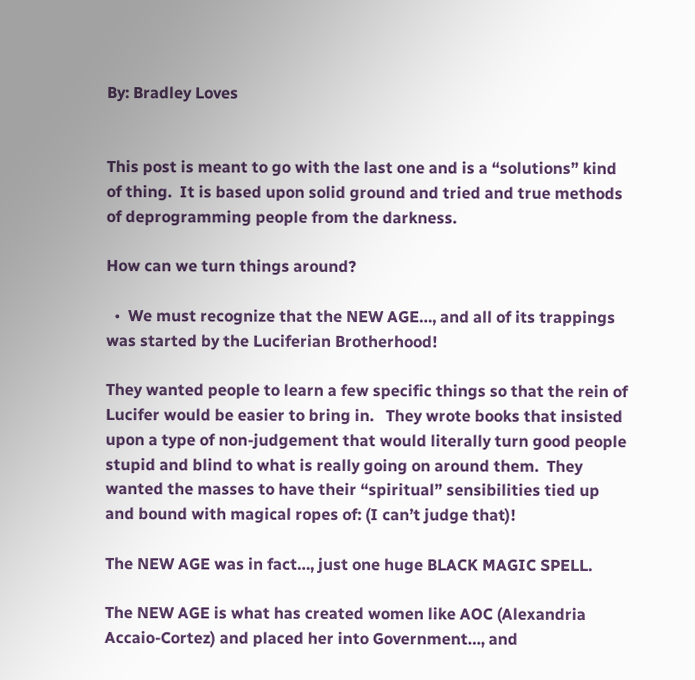By: Bradley Loves


This post is meant to go with the last one and is a “solutions” kind of thing.  It is based upon solid ground and tried and true methods of deprogramming people from the darkness.

How can we turn things around?

  •  We must recognize that the NEW AGE…, and all of its trappings was started by the Luciferian Brotherhood!

They wanted people to learn a few specific things so that the rein of Lucifer would be easier to bring in.   They wrote books that insisted upon a type of non-judgement that would literally turn good people stupid and blind to what is really going on around them.  They wanted the masses to have their “spiritual” sensibilities tied up and bound with magical ropes of: (I can’t judge that)!

The NEW AGE was in fact…, just one huge BLACK MAGIC SPELL.

The NEW AGE is what has created women like AOC (Alexandria Accaio-Cortez) and placed her into Government…, and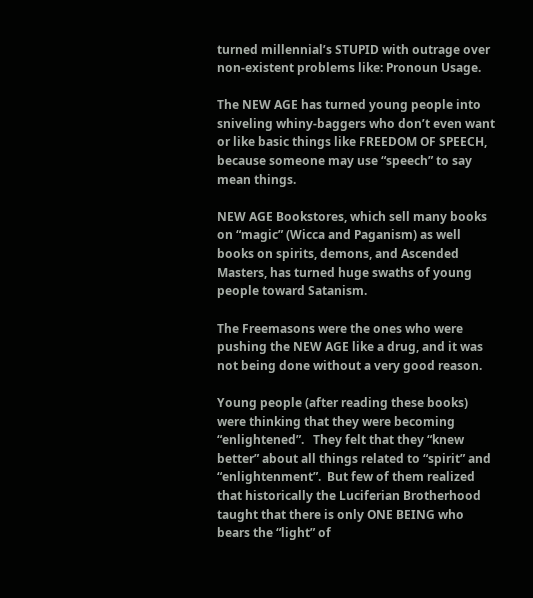turned millennial’s STUPID with outrage over non-existent problems like: Pronoun Usage.

The NEW AGE has turned young people into sniveling whiny-baggers who don’t even want or like basic things like FREEDOM OF SPEECH, because someone may use “speech” to say mean things.

NEW AGE Bookstores, which sell many books on “magic” (Wicca and Paganism) as well books on spirits, demons, and Ascended Masters, has turned huge swaths of young people toward Satanism.

The Freemasons were the ones who were pushing the NEW AGE like a drug, and it was not being done without a very good reason.

Young people (after reading these books) were thinking that they were becoming “enlightened”.   They felt that they “knew better” about all things related to “spirit” and “enlightenment”.  But few of them realized that historically the Luciferian Brotherhood taught that there is only ONE BEING who bears the “light” of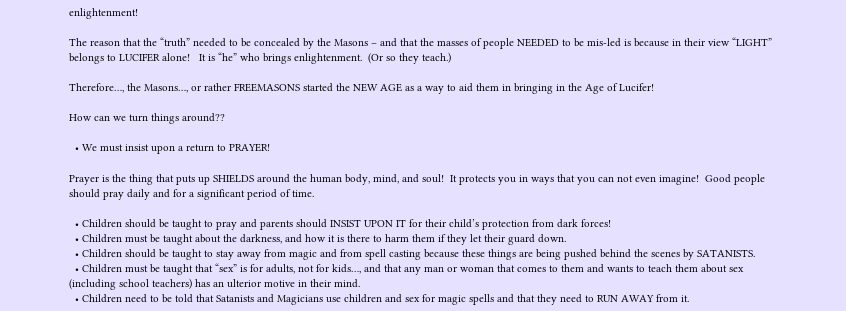enlightenment!

The reason that the “truth” needed to be concealed by the Masons – and that the masses of people NEEDED to be mis-led is because in their view “LIGHT” belongs to LUCIFER alone!   It is “he” who brings enlightenment.  (Or so they teach.)

Therefore…, the Masons…, or rather FREEMASONS started the NEW AGE as a way to aid them in bringing in the Age of Lucifer!

How can we turn things around??

  • We must insist upon a return to PRAYER!

Prayer is the thing that puts up SHIELDS around the human body, mind, and soul!  It protects you in ways that you can not even imagine!  Good people should pray daily and for a significant period of time.

  • Children should be taught to pray and parents should INSIST UPON IT for their child’s protection from dark forces!
  • Children must be taught about the darkness, and how it is there to harm them if they let their guard down.
  • Children should be taught to stay away from magic and from spell casting because these things are being pushed behind the scenes by SATANISTS.
  • Children must be taught that “sex” is for adults, not for kids…, and that any man or woman that comes to them and wants to teach them about sex (including school teachers) has an ulterior motive in their mind.
  • Children need to be told that Satanists and Magicians use children and sex for magic spells and that they need to RUN AWAY from it.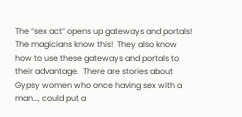The “sex act” opens up gateways and portals!   The magicians know this!  They also know how to use these gateways and portals to their advantage.  There are stories about Gypsy women who once having sex with a man…, could put a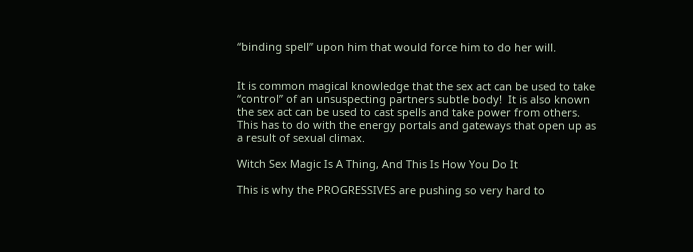“binding spell” upon him that would force him to do her will.


It is common magical knowledge that the sex act can be used to take “control” of an unsuspecting partners subtle body!  It is also known the sex act can be used to cast spells and take power from others.  This has to do with the energy portals and gateways that open up as a result of sexual climax.

Witch Sex Magic Is A Thing, And This Is How You Do It

This is why the PROGRESSIVES are pushing so very hard to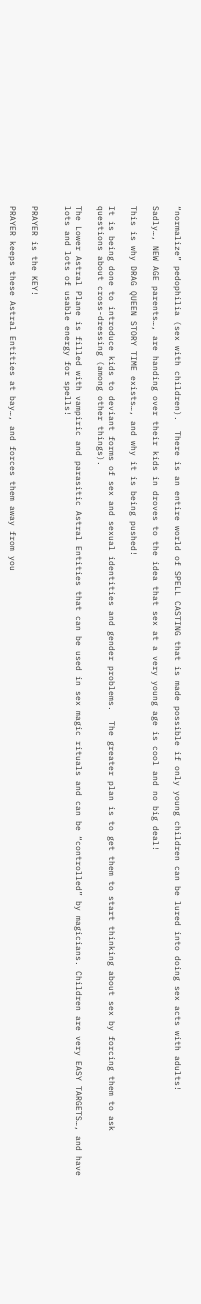“normalize” pedophilia (sex with children).  There is an entire world of SPELL CASTING that is made possible if only young children can be lured into doing sex acts with adults!

Sadly…, NEW AGE parents…, are handing over their kids in droves to the idea that sex at a very young age is cool and no big deal!

This is why DRAG QUEEN STORY TIME exists…, and why it is being pushed!

It is being done to introduce kids to deviant forms of sex and sexual identities and gender problems.  The greater plan is to get them to start thinking about sex by forcing them to ask questions about cross-dressing (among other things).

The Lower Astral Plane is filled with vampiric and parasitic Astral Entities that can be used in sex magic rituals and can be “controlled” by magicians. Children are very EASY TARGETS…, and have lots and lots of usable energy for spells!


PRAYER is the KEY!

PRAYER keeps these Astral Entities at bay…, and forces them away from you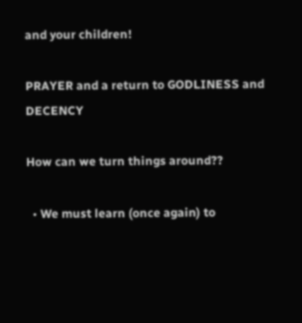and your children!

PRAYER and a return to GODLINESS and DECENCY

How can we turn things around??

  • We must learn (once again) to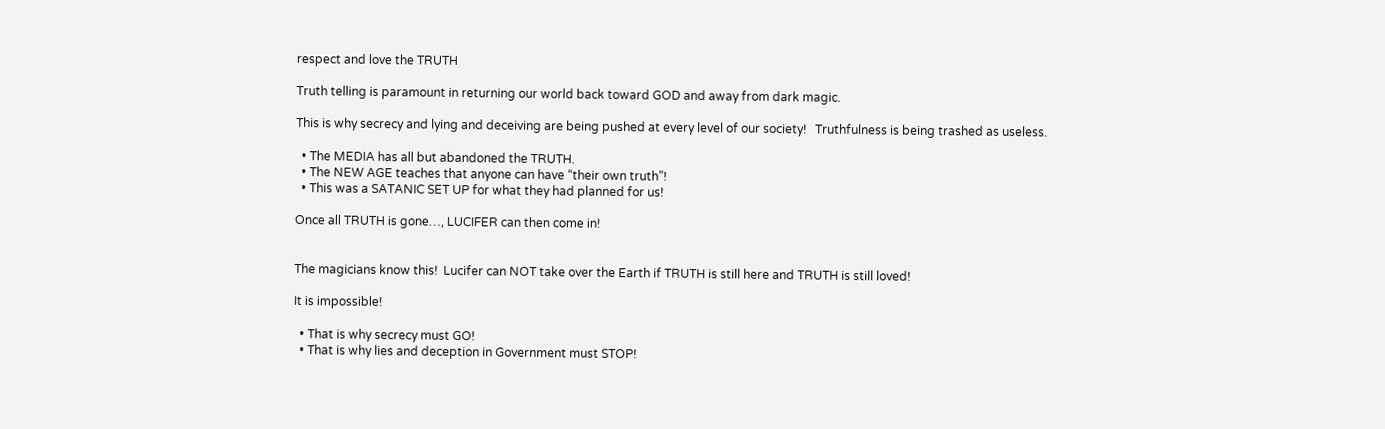respect and love the TRUTH

Truth telling is paramount in returning our world back toward GOD and away from dark magic.

This is why secrecy and lying and deceiving are being pushed at every level of our society!   Truthfulness is being trashed as useless.

  • The MEDIA has all but abandoned the TRUTH.
  • The NEW AGE teaches that anyone can have “their own truth”!
  • This was a SATANIC SET UP for what they had planned for us!

Once all TRUTH is gone…, LUCIFER can then come in!


The magicians know this!  Lucifer can NOT take over the Earth if TRUTH is still here and TRUTH is still loved!

It is impossible!

  • That is why secrecy must GO!
  • That is why lies and deception in Government must STOP!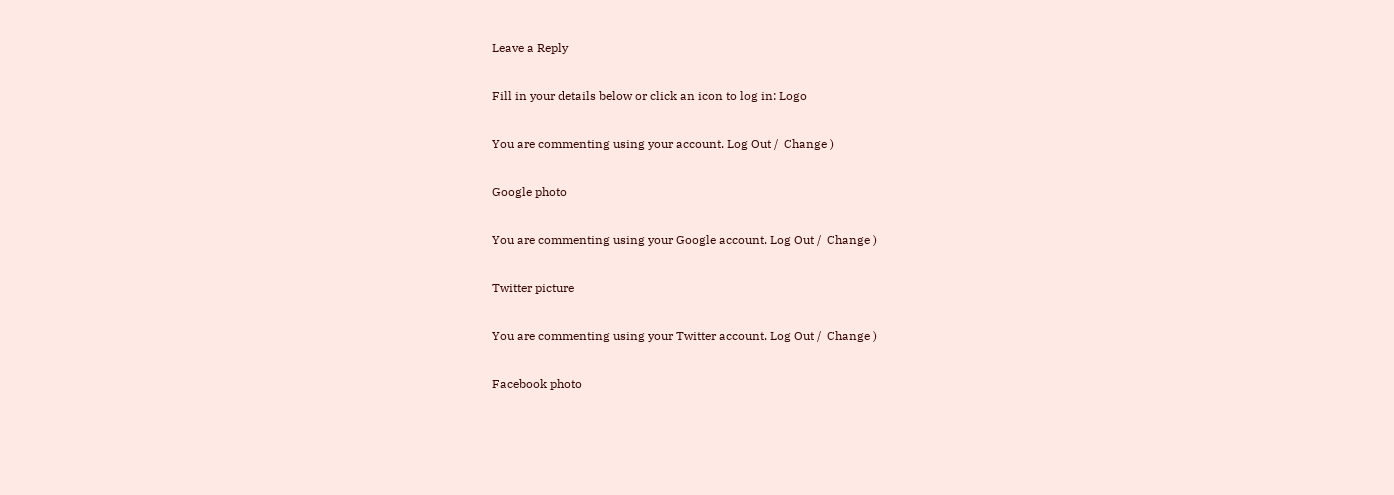Leave a Reply

Fill in your details below or click an icon to log in: Logo

You are commenting using your account. Log Out /  Change )

Google photo

You are commenting using your Google account. Log Out /  Change )

Twitter picture

You are commenting using your Twitter account. Log Out /  Change )

Facebook photo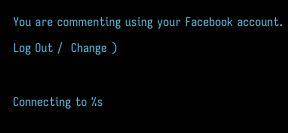You are commenting using your Facebook account. Log Out /  Change )

Connecting to %s